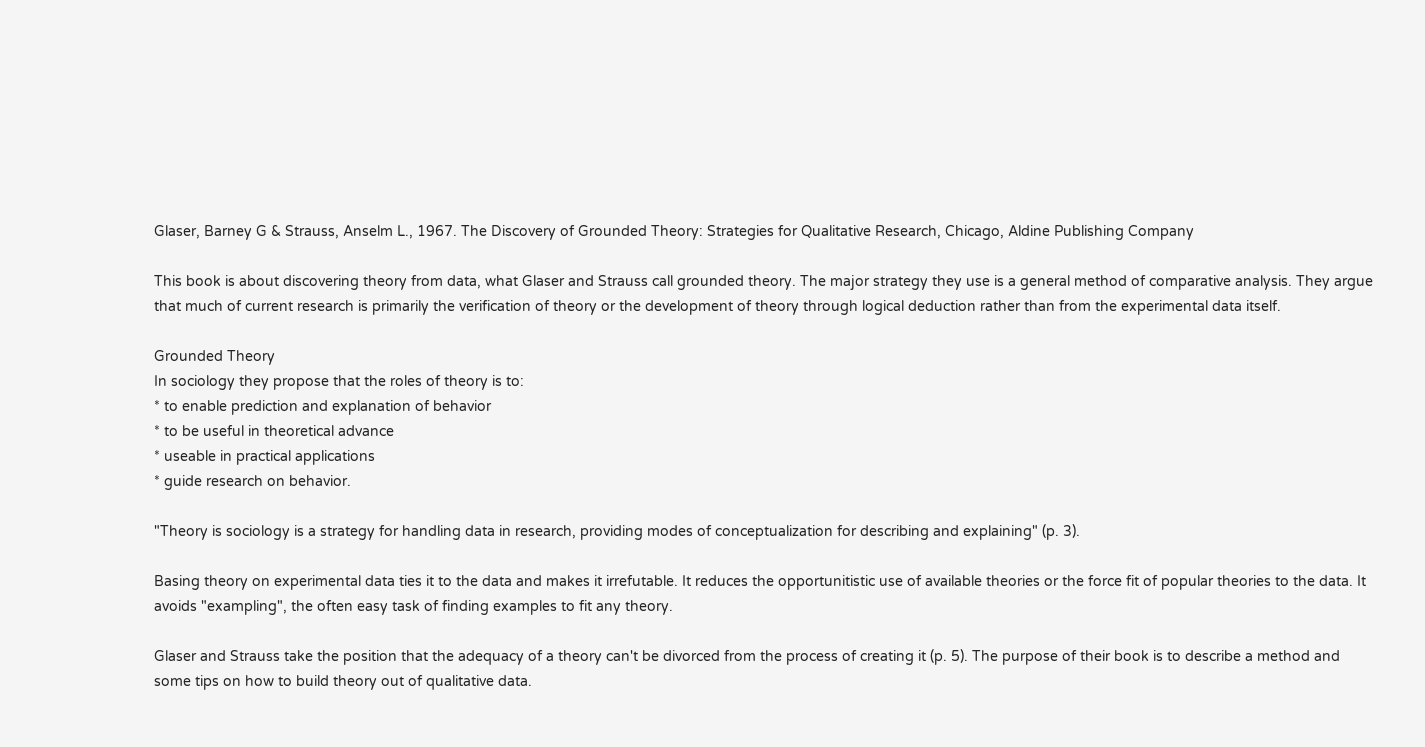Glaser, Barney G & Strauss, Anselm L., 1967. The Discovery of Grounded Theory: Strategies for Qualitative Research, Chicago, Aldine Publishing Company

This book is about discovering theory from data, what Glaser and Strauss call grounded theory. The major strategy they use is a general method of comparative analysis. They argue that much of current research is primarily the verification of theory or the development of theory through logical deduction rather than from the experimental data itself.

Grounded Theory
In sociology they propose that the roles of theory is to:
* to enable prediction and explanation of behavior
* to be useful in theoretical advance
* useable in practical applications
* guide research on behavior.

"Theory is sociology is a strategy for handling data in research, providing modes of conceptualization for describing and explaining" (p. 3).

Basing theory on experimental data ties it to the data and makes it irrefutable. It reduces the opportunitistic use of available theories or the force fit of popular theories to the data. It avoids "exampling", the often easy task of finding examples to fit any theory.

Glaser and Strauss take the position that the adequacy of a theory can't be divorced from the process of creating it (p. 5). The purpose of their book is to describe a method and some tips on how to build theory out of qualitative data.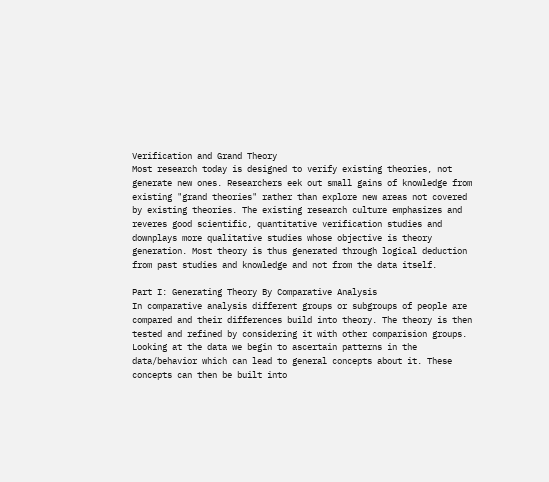Verification and Grand Theory
Most research today is designed to verify existing theories, not generate new ones. Researchers eek out small gains of knowledge from existing "grand theories" rather than explore new areas not covered by existing theories. The existing research culture emphasizes and reveres good scientific, quantitative verification studies and downplays more qualitative studies whose objective is theory generation. Most theory is thus generated through logical deduction from past studies and knowledge and not from the data itself.

Part I: Generating Theory By Comparative Analysis
In comparative analysis different groups or subgroups of people are compared and their differences build into theory. The theory is then tested and refined by considering it with other comparision groups. Looking at the data we begin to ascertain patterns in the data/behavior which can lead to general concepts about it. These concepts can then be built into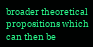broader theoretical propositions which can then be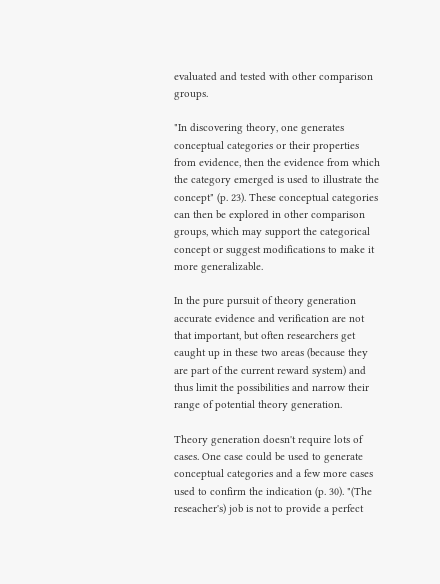evaluated and tested with other comparison groups.

"In discovering theory, one generates conceptual categories or their properties from evidence, then the evidence from which the category emerged is used to illustrate the concept" (p. 23). These conceptual categories can then be explored in other comparison groups, which may support the categorical concept or suggest modifications to make it more generalizable.

In the pure pursuit of theory generation accurate evidence and verification are not that important, but often researchers get caught up in these two areas (because they are part of the current reward system) and thus limit the possibilities and narrow their range of potential theory generation.

Theory generation doesn't require lots of cases. One case could be used to generate conceptual categories and a few more cases used to confirm the indication (p. 30). "(The reseacher's) job is not to provide a perfect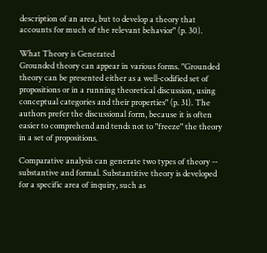description of an area, but to develop a theory that accounts for much of the relevant behavior" (p. 30).

What Theory is Generated
Grounded theory can appear in various forms. "Grounded theory can be presented either as a well-codified set of propositions or in a running theoretical discussion, using conceptual categories and their properties" (p. 31). The authors prefer the discussional form, because it is often easier to comprehend and tends not to "freeze" the theory in a set of propositions.

Comparative analysis can generate two types of theory -- substantive and formal. Substantitive theory is developed for a specific area of inquiry, such as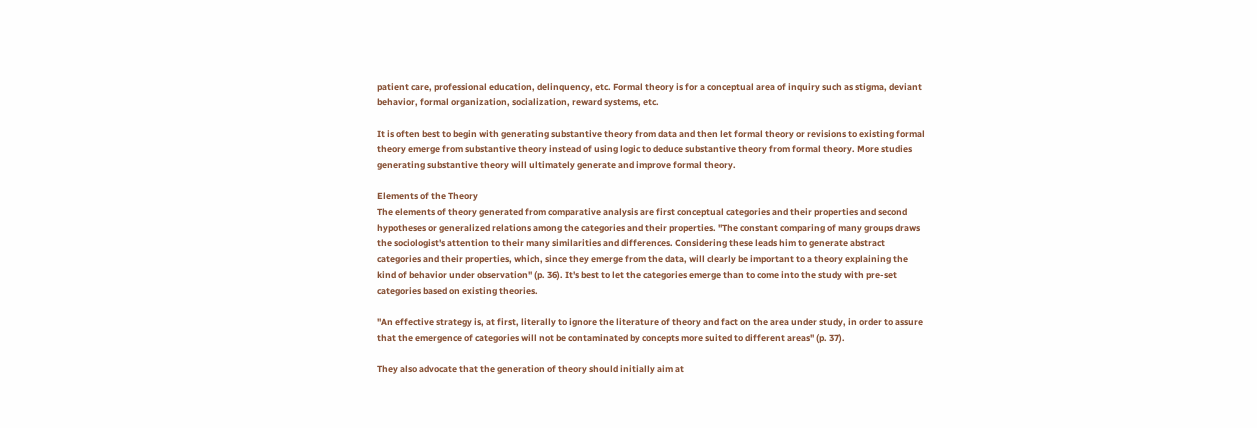patient care, professional education, delinquency, etc. Formal theory is for a conceptual area of inquiry such as stigma, deviant behavior, formal organization, socialization, reward systems, etc.

It is often best to begin with generating substantive theory from data and then let formal theory or revisions to existing formal theory emerge from substantive theory instead of using logic to deduce substantive theory from formal theory. More studies generating substantive theory will ultimately generate and improve formal theory.

Elements of the Theory
The elements of theory generated from comparative analysis are first conceptual categories and their properties and second hypotheses or generalized relations among the categories and their properties. "The constant comparing of many groups draws the sociologist's attention to their many similarities and differences. Considering these leads him to generate abstract categories and their properties, which, since they emerge from the data, will clearly be important to a theory explaining the kind of behavior under observation" (p. 36). It's best to let the categories emerge than to come into the study with pre-set categories based on existing theories.

"An effective strategy is, at first, literally to ignore the literature of theory and fact on the area under study, in order to assure that the emergence of categories will not be contaminated by concepts more suited to different areas" (p. 37).

They also advocate that the generation of theory should initially aim at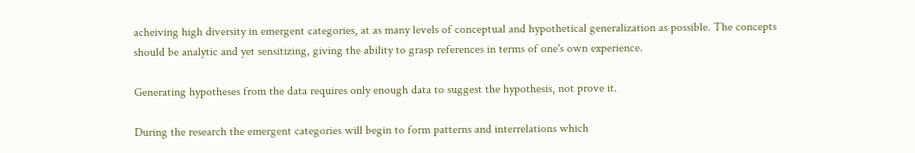acheiving high diversity in emergent categories, at as many levels of conceptual and hypothetical generalization as possible. The concepts should be analytic and yet sensitizing, giving the ability to grasp references in terms of one's own experience.

Generating hypotheses from the data requires only enough data to suggest the hypothesis, not prove it.

During the research the emergent categories will begin to form patterns and interrelations which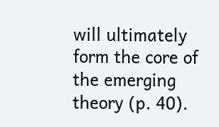will ultimately form the core of the emerging theory (p. 40).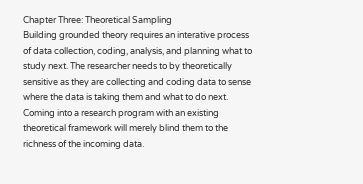Chapter Three: Theoretical Sampling
Building grounded theory requires an interative process of data collection, coding, analysis, and planning what to study next. The researcher needs to by theoretically sensitive as they are collecting and coding data to sense where the data is taking them and what to do next. Coming into a research program with an existing theoretical framework will merely blind them to the richness of the incoming data.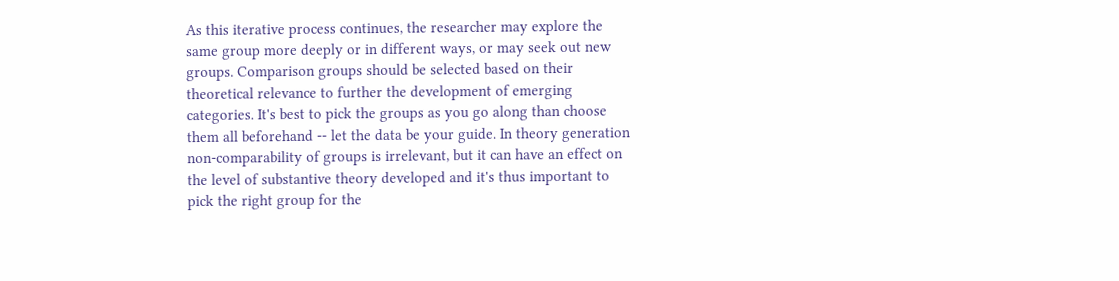As this iterative process continues, the researcher may explore the same group more deeply or in different ways, or may seek out new groups. Comparison groups should be selected based on their theoretical relevance to further the development of emerging categories. It's best to pick the groups as you go along than choose them all beforehand -- let the data be your guide. In theory generation non-comparability of groups is irrelevant, but it can have an effect on the level of substantive theory developed and it's thus important to pick the right group for the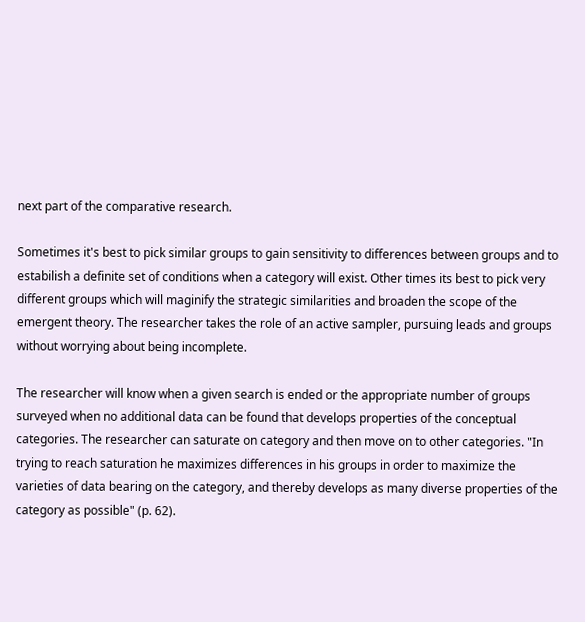next part of the comparative research.

Sometimes it's best to pick similar groups to gain sensitivity to differences between groups and to estabilish a definite set of conditions when a category will exist. Other times its best to pick very different groups which will maginify the strategic similarities and broaden the scope of the emergent theory. The researcher takes the role of an active sampler, pursuing leads and groups without worrying about being incomplete.

The researcher will know when a given search is ended or the appropriate number of groups surveyed when no additional data can be found that develops properties of the conceptual categories. The researcher can saturate on category and then move on to other categories. "In trying to reach saturation he maximizes differences in his groups in order to maximize the varieties of data bearing on the category, and thereby develops as many diverse properties of the category as possible" (p. 62).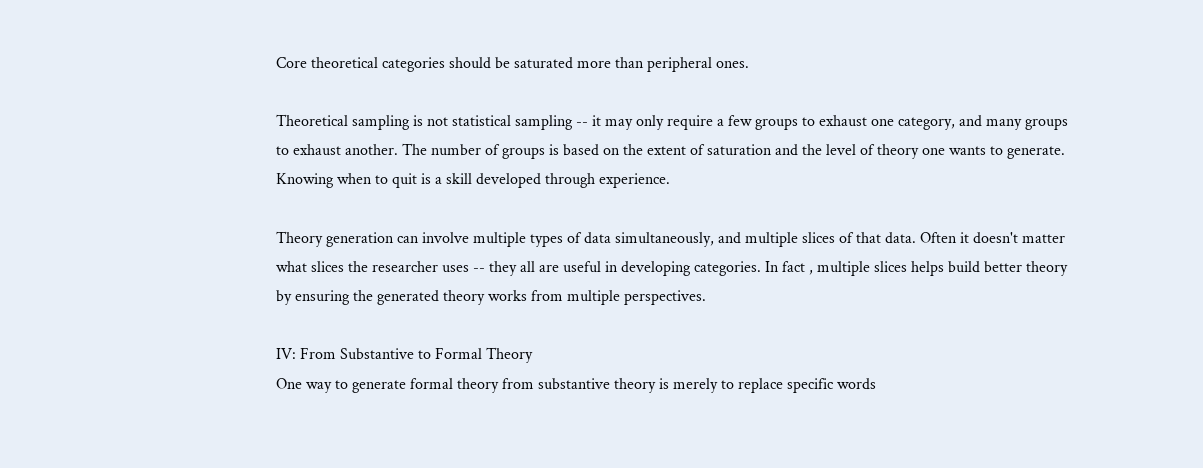Core theoretical categories should be saturated more than peripheral ones.

Theoretical sampling is not statistical sampling -- it may only require a few groups to exhaust one category, and many groups to exhaust another. The number of groups is based on the extent of saturation and the level of theory one wants to generate. Knowing when to quit is a skill developed through experience.

Theory generation can involve multiple types of data simultaneously, and multiple slices of that data. Often it doesn't matter what slices the researcher uses -- they all are useful in developing categories. In fact , multiple slices helps build better theory by ensuring the generated theory works from multiple perspectives.

IV: From Substantive to Formal Theory
One way to generate formal theory from substantive theory is merely to replace specific words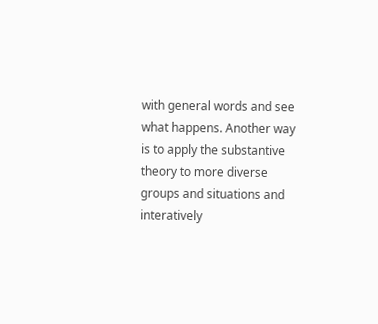with general words and see what happens. Another way is to apply the substantive theory to more diverse groups and situations and interatively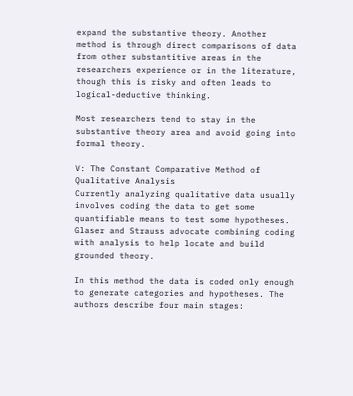expand the substantive theory. Another method is through direct comparisons of data from other substantitive areas in the researchers experience or in the literature, though this is risky and often leads to logical-deductive thinking.

Most researchers tend to stay in the substantive theory area and avoid going into formal theory.

V: The Constant Comparative Method of Qualitative Analysis
Currently analyzing qualitative data usually involves coding the data to get some quantifiable means to test some hypotheses. Glaser and Strauss advocate combining coding with analysis to help locate and build grounded theory.

In this method the data is coded only enough to generate categories and hypotheses. The authors describe four main stages: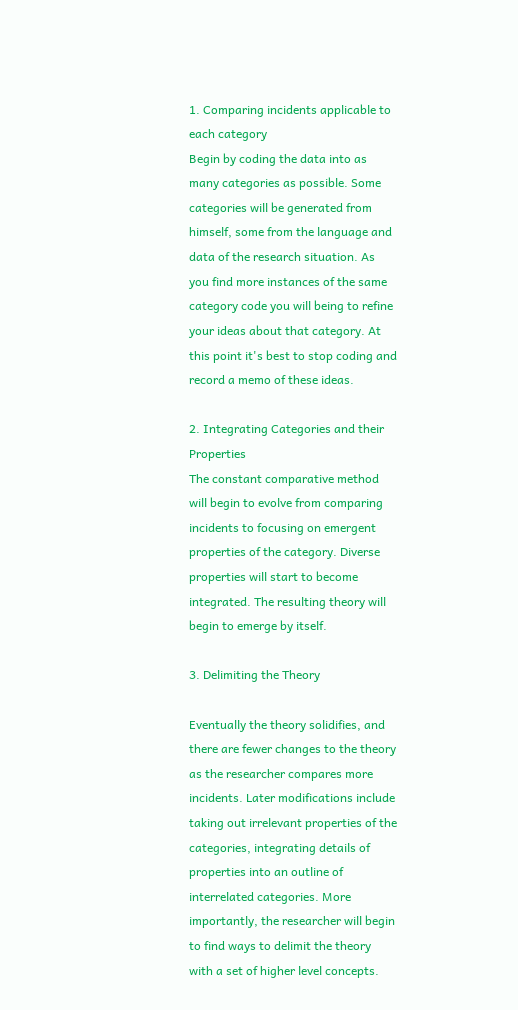1. Comparing incidents applicable to each category
Begin by coding the data into as many categories as possible. Some categories will be generated from himself, some from the language and data of the research situation. As you find more instances of the same category code you will being to refine your ideas about that category. At this point it's best to stop coding and record a memo of these ideas.

2. Integrating Categories and their Properties
The constant comparative method will begin to evolve from comparing incidents to focusing on emergent properties of the category. Diverse properties will start to become integrated. The resulting theory will begin to emerge by itself.

3. Delimiting the Theory

Eventually the theory solidifies, and there are fewer changes to the theory as the researcher compares more incidents. Later modifications include taking out irrelevant properties of the categories, integrating details of properties into an outline of interrelated categories. More importantly, the researcher will begin to find ways to delimit the theory with a set of higher level concepts.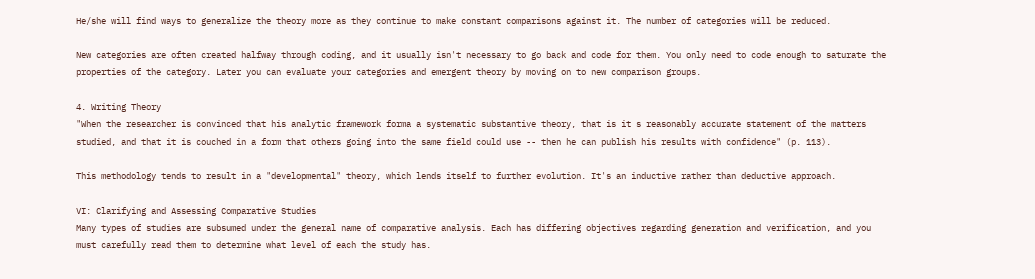He/she will find ways to generalize the theory more as they continue to make constant comparisons against it. The number of categories will be reduced.

New categories are often created halfway through coding, and it usually isn't necessary to go back and code for them. You only need to code enough to saturate the properties of the category. Later you can evaluate your categories and emergent theory by moving on to new comparison groups.

4. Writing Theory
"When the researcher is convinced that his analytic framework forma a systematic substantive theory, that is it s reasonably accurate statement of the matters studied, and that it is couched in a form that others going into the same field could use -- then he can publish his results with confidence" (p. 113).

This methodology tends to result in a "developmental" theory, which lends itself to further evolution. It's an inductive rather than deductive approach.

VI: Clarifying and Assessing Comparative Studies
Many types of studies are subsumed under the general name of comparative analysis. Each has differing objectives regarding generation and verification, and you must carefully read them to determine what level of each the study has.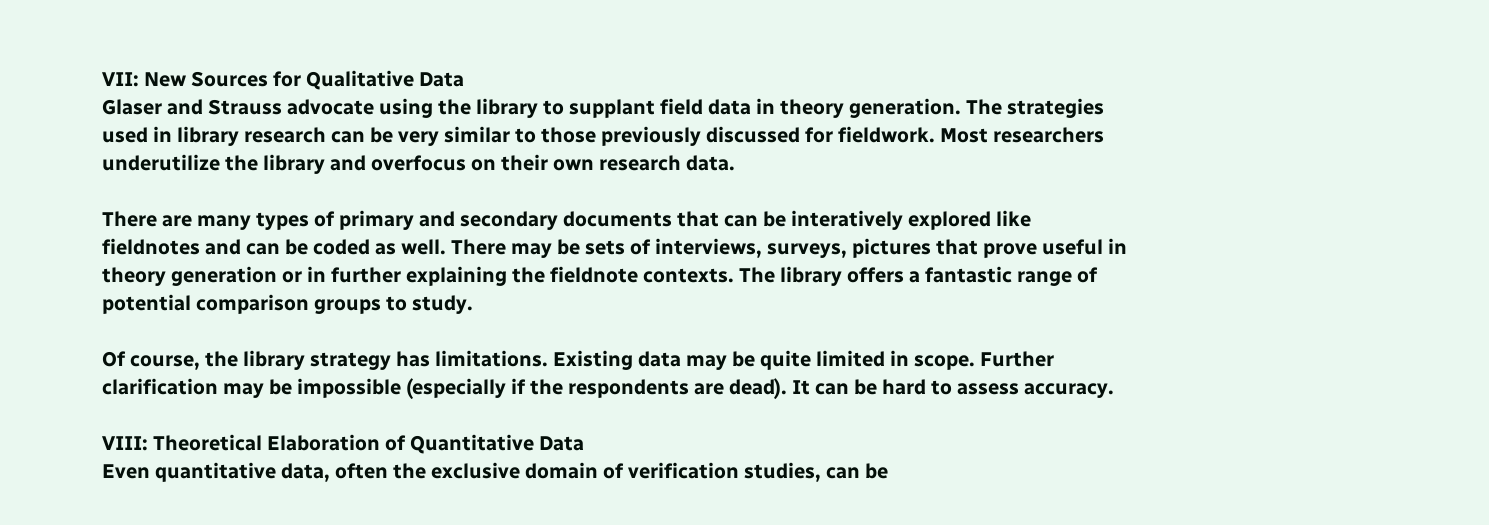VII: New Sources for Qualitative Data
Glaser and Strauss advocate using the library to supplant field data in theory generation. The strategies used in library research can be very similar to those previously discussed for fieldwork. Most researchers underutilize the library and overfocus on their own research data.

There are many types of primary and secondary documents that can be interatively explored like fieldnotes and can be coded as well. There may be sets of interviews, surveys, pictures that prove useful in theory generation or in further explaining the fieldnote contexts. The library offers a fantastic range of potential comparison groups to study.

Of course, the library strategy has limitations. Existing data may be quite limited in scope. Further clarification may be impossible (especially if the respondents are dead). It can be hard to assess accuracy.

VIII: Theoretical Elaboration of Quantitative Data
Even quantitative data, often the exclusive domain of verification studies, can be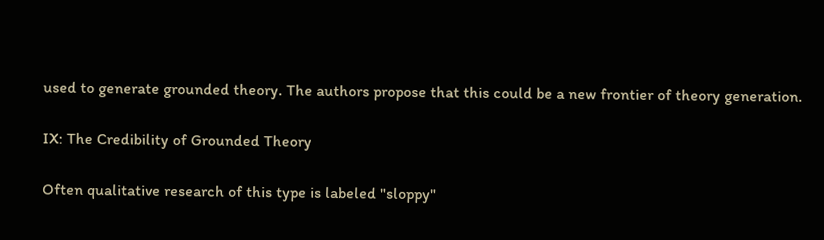used to generate grounded theory. The authors propose that this could be a new frontier of theory generation.

IX: The Credibility of Grounded Theory

Often qualitative research of this type is labeled "sloppy"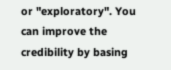or "exploratory". You can improve the credibility by basing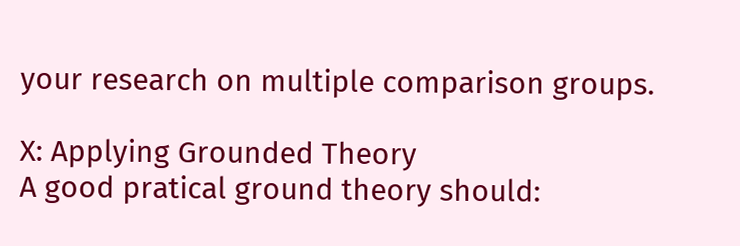your research on multiple comparison groups.

X: Applying Grounded Theory
A good pratical ground theory should: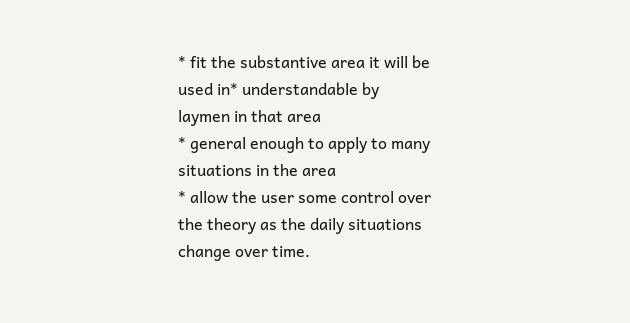* fit the substantive area it will be used in* understandable by laymen in that area
* general enough to apply to many situations in the area
* allow the user some control over the theory as the daily situations change over time.